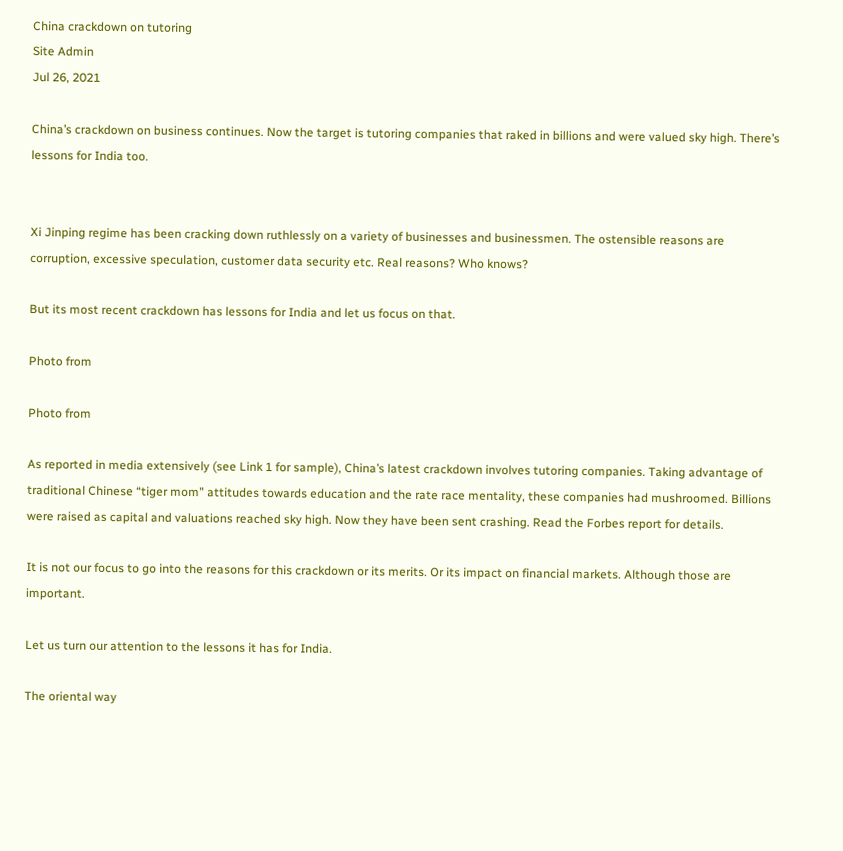China crackdown on tutoring
Site Admin
Jul 26, 2021

China’s crackdown on business continues. Now the target is tutoring companies that raked in billions and were valued sky high. There’s lessons for India too.


Xi Jinping regime has been cracking down ruthlessly on a variety of businesses and businessmen. The ostensible reasons are corruption, excessive speculation, customer data security etc. Real reasons? Who knows?

But its most recent crackdown has lessons for India and let us focus on that.

Photo from

Photo from

As reported in media extensively (see Link 1 for sample), China’s latest crackdown involves tutoring companies. Taking advantage of traditional Chinese “tiger mom” attitudes towards education and the rate race mentality, these companies had mushroomed. Billions were raised as capital and valuations reached sky high. Now they have been sent crashing. Read the Forbes report for details.

It is not our focus to go into the reasons for this crackdown or its merits. Or its impact on financial markets. Although those are important.

Let us turn our attention to the lessons it has for India.

The oriental way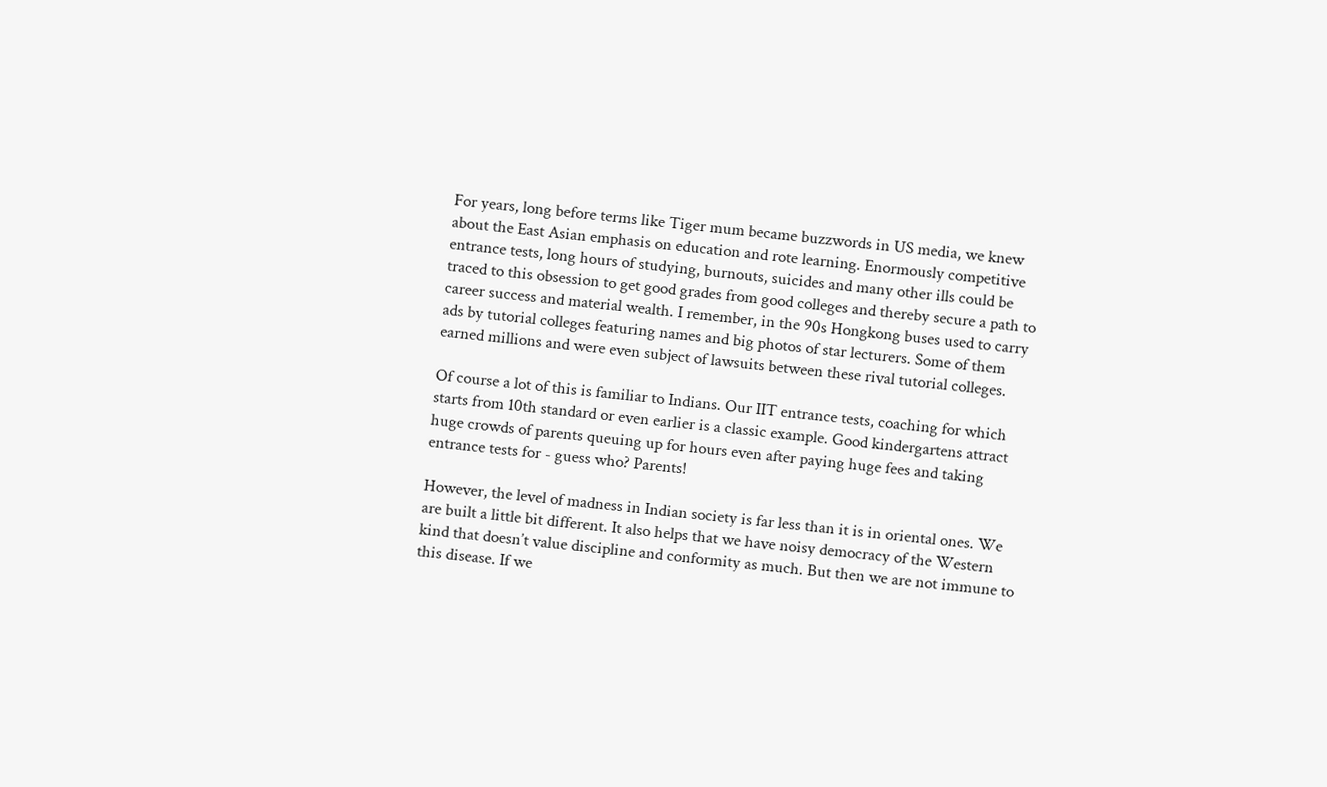For years, long before terms like Tiger mum became buzzwords in US media, we knew about the East Asian emphasis on education and rote learning. Enormously competitive entrance tests, long hours of studying, burnouts, suicides and many other ills could be traced to this obsession to get good grades from good colleges and thereby secure a path to career success and material wealth. I remember, in the 90s Hongkong buses used to carry ads by tutorial colleges featuring names and big photos of star lecturers. Some of them earned millions and were even subject of lawsuits between these rival tutorial colleges.

Of course a lot of this is familiar to Indians. Our IIT entrance tests, coaching for which starts from 10th standard or even earlier is a classic example. Good kindergartens attract huge crowds of parents queuing up for hours even after paying huge fees and taking entrance tests for - guess who? Parents!

However, the level of madness in Indian society is far less than it is in oriental ones. We are built a little bit different. It also helps that we have noisy democracy of the Western kind that doesn’t value discipline and conformity as much. But then we are not immune to this disease. If we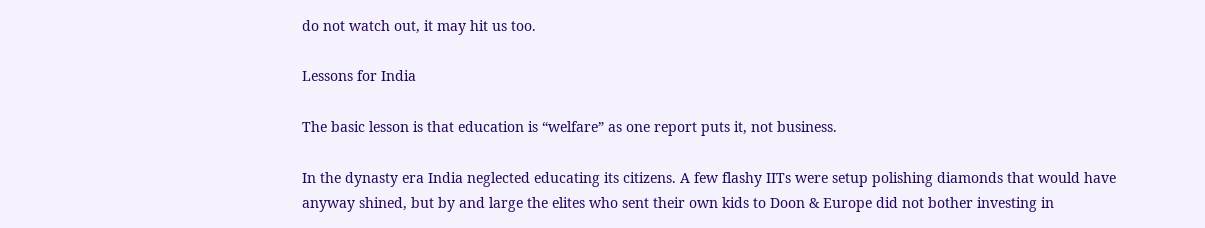do not watch out, it may hit us too.

Lessons for India

The basic lesson is that education is “welfare” as one report puts it, not business.

In the dynasty era India neglected educating its citizens. A few flashy IITs were setup polishing diamonds that would have anyway shined, but by and large the elites who sent their own kids to Doon & Europe did not bother investing in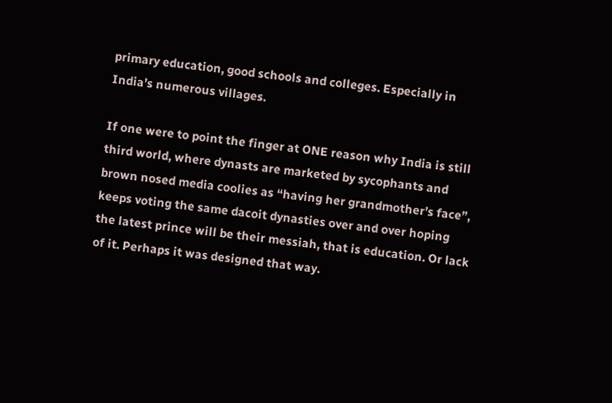primary education, good schools and colleges. Especially in India’s numerous villages.

If one were to point the finger at ONE reason why India is still third world, where dynasts are marketed by sycophants and brown nosed media coolies as “having her grandmother’s face”, keeps voting the same dacoit dynasties over and over hoping the latest prince will be their messiah, that is education. Or lack of it. Perhaps it was designed that way.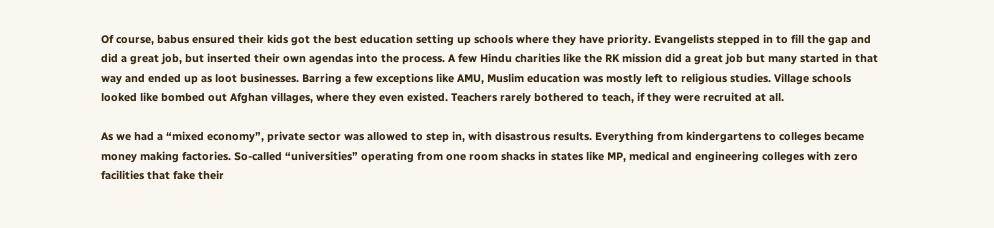Of course, babus ensured their kids got the best education setting up schools where they have priority. Evangelists stepped in to fill the gap and did a great job, but inserted their own agendas into the process. A few Hindu charities like the RK mission did a great job but many started in that way and ended up as loot businesses. Barring a few exceptions like AMU, Muslim education was mostly left to religious studies. Village schools looked like bombed out Afghan villages, where they even existed. Teachers rarely bothered to teach, if they were recruited at all.

As we had a “mixed economy”, private sector was allowed to step in, with disastrous results. Everything from kindergartens to colleges became money making factories. So-called “universities” operating from one room shacks in states like MP, medical and engineering colleges with zero facilities that fake their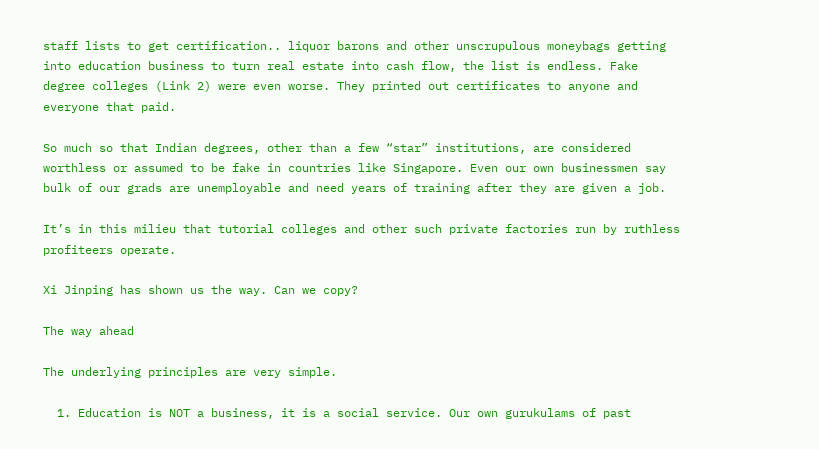staff lists to get certification.. liquor barons and other unscrupulous moneybags getting into education business to turn real estate into cash flow, the list is endless. Fake degree colleges (Link 2) were even worse. They printed out certificates to anyone and everyone that paid.

So much so that Indian degrees, other than a few “star” institutions, are considered worthless or assumed to be fake in countries like Singapore. Even our own businessmen say bulk of our grads are unemployable and need years of training after they are given a job.

It’s in this milieu that tutorial colleges and other such private factories run by ruthless profiteers operate.

Xi Jinping has shown us the way. Can we copy?

The way ahead

The underlying principles are very simple.

  1. Education is NOT a business, it is a social service. Our own gurukulams of past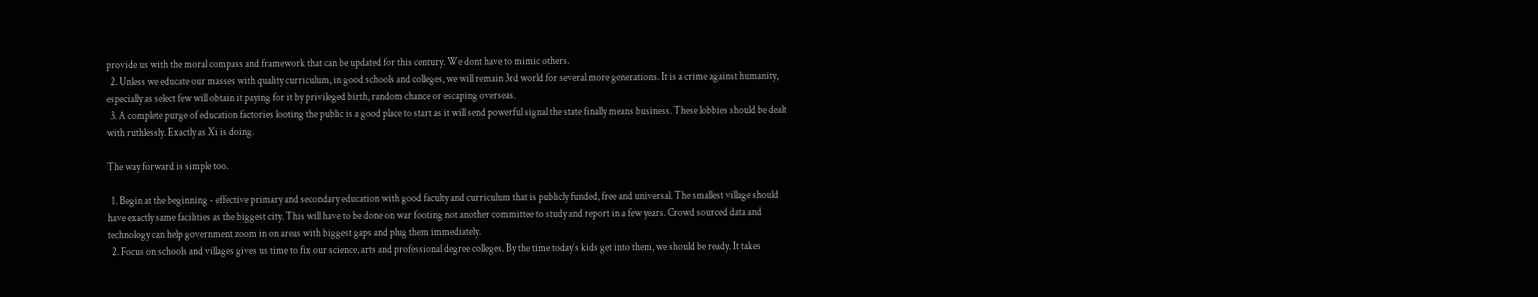provide us with the moral compass and framework that can be updated for this century. We dont have to mimic others.
  2. Unless we educate our masses with quality curriculum, in good schools and colleges, we will remain 3rd world for several more generations. It is a crime against humanity, especially as select few will obtain it paying for it by privileged birth, random chance or escaping overseas.
  3. A complete purge of education factories looting the public is a good place to start as it will send powerful signal the state finally means business. These lobbies should be dealt with ruthlessly. Exactly as Xi is doing.

The way forward is simple too.

  1. Begin at the beginning - effective primary and secondary education with good faculty and curriculum that is publicly funded, free and universal. The smallest village should have exactly same facilities as the biggest city. This will have to be done on war footing not another committee to study and report in a few years. Crowd sourced data and technology can help government zoom in on areas with biggest gaps and plug them immediately.
  2. Focus on schools and villages gives us time to fix our science, arts and professional degree colleges. By the time today’s kids get into them, we should be ready. It takes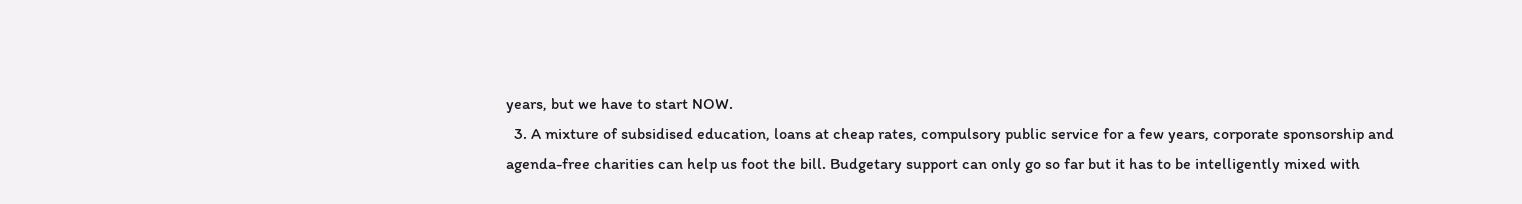years, but we have to start NOW.
  3. A mixture of subsidised education, loans at cheap rates, compulsory public service for a few years, corporate sponsorship and agenda-free charities can help us foot the bill. Budgetary support can only go so far but it has to be intelligently mixed with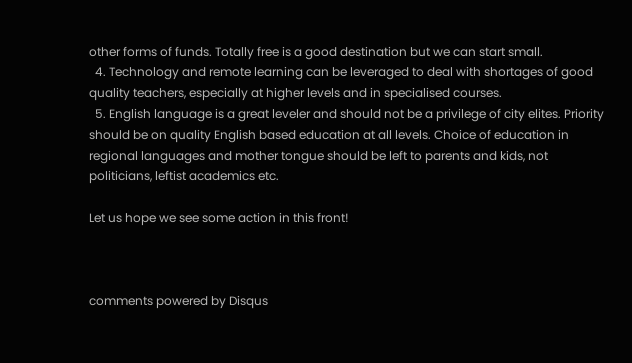other forms of funds. Totally free is a good destination but we can start small.
  4. Technology and remote learning can be leveraged to deal with shortages of good quality teachers, especially at higher levels and in specialised courses.
  5. English language is a great leveler and should not be a privilege of city elites. Priority should be on quality English based education at all levels. Choice of education in regional languages and mother tongue should be left to parents and kids, not politicians, leftist academics etc.

Let us hope we see some action in this front!



comments powered by Disqus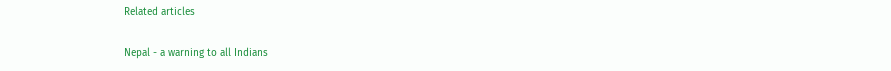Related articles

Nepal - a warning to all Indians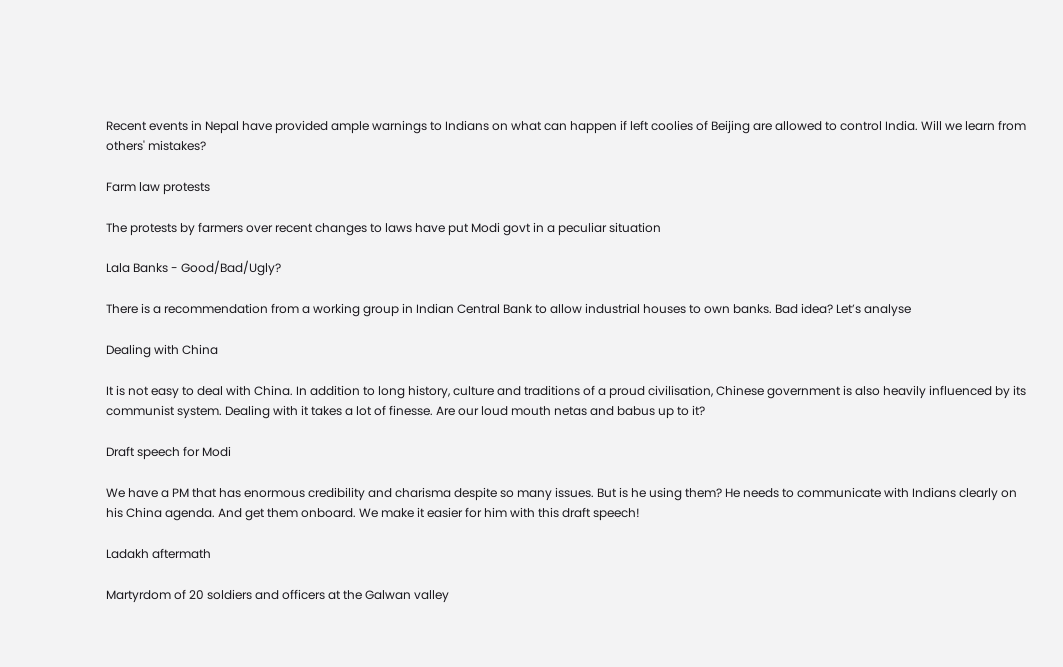Recent events in Nepal have provided ample warnings to Indians on what can happen if left coolies of Beijing are allowed to control India. Will we learn from others' mistakes?

Farm law protests

The protests by farmers over recent changes to laws have put Modi govt in a peculiar situation

Lala Banks - Good/Bad/Ugly?

There is a recommendation from a working group in Indian Central Bank to allow industrial houses to own banks. Bad idea? Let’s analyse

Dealing with China

It is not easy to deal with China. In addition to long history, culture and traditions of a proud civilisation, Chinese government is also heavily influenced by its communist system. Dealing with it takes a lot of finesse. Are our loud mouth netas and babus up to it?

Draft speech for Modi

We have a PM that has enormous credibility and charisma despite so many issues. But is he using them? He needs to communicate with Indians clearly on his China agenda. And get them onboard. We make it easier for him with this draft speech!

Ladakh aftermath

Martyrdom of 20 soldiers and officers at the Galwan valley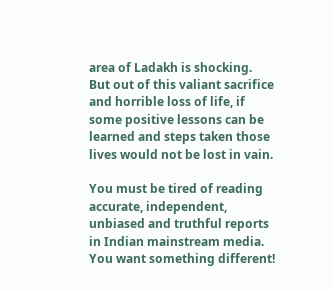area of Ladakh is shocking. But out of this valiant sacrifice and horrible loss of life, if some positive lessons can be learned and steps taken those lives would not be lost in vain.

You must be tired of reading accurate, independent, unbiased and truthful reports in Indian mainstream media. You want something different!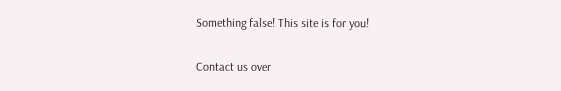Something false! This site is for you!

Contact us over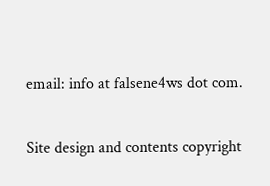email: info at falsene4ws dot com.

Site design and contents copyright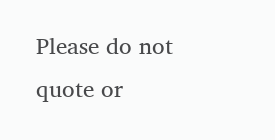Please do not quote or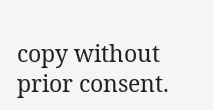copy without prior consent.